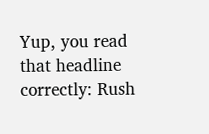Yup, you read that headline correctly: Rush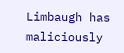Limbaugh has maliciously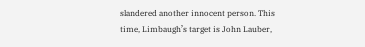slandered another innocent person. This time, Limbaugh’s target is John Lauber,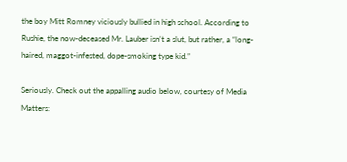the boy Mitt Romney viciously bullied in high school. According to Rushie, the now-deceased Mr. Lauber isn’t a slut, but rather, a “long-haired, maggot-infested, dope-smoking type kid.”

Seriously. Check out the appalling audio below, courtesy of Media Matters: